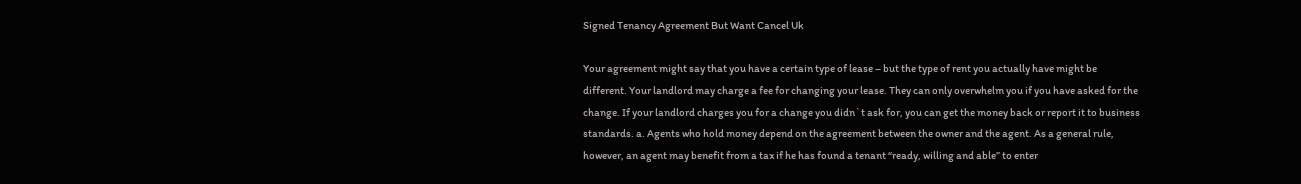Signed Tenancy Agreement But Want Cancel Uk

Your agreement might say that you have a certain type of lease – but the type of rent you actually have might be different. Your landlord may charge a fee for changing your lease. They can only overwhelm you if you have asked for the change. If your landlord charges you for a change you didn`t ask for, you can get the money back or report it to business standards. a. Agents who hold money depend on the agreement between the owner and the agent. As a general rule, however, an agent may benefit from a tax if he has found a tenant “ready, willing and able” to enter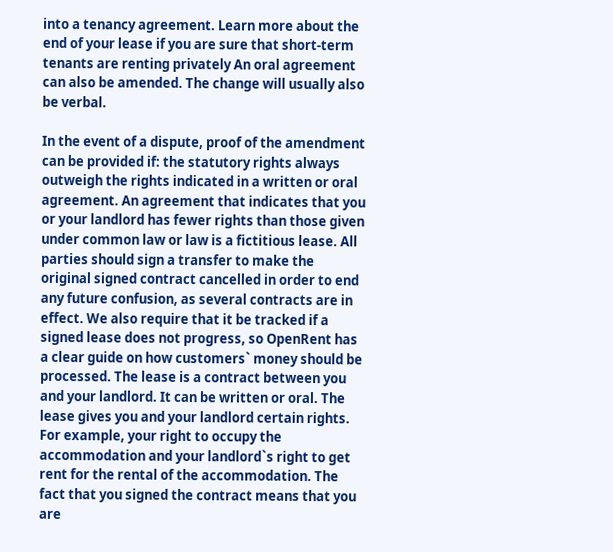into a tenancy agreement. Learn more about the end of your lease if you are sure that short-term tenants are renting privately An oral agreement can also be amended. The change will usually also be verbal.

In the event of a dispute, proof of the amendment can be provided if: the statutory rights always outweigh the rights indicated in a written or oral agreement. An agreement that indicates that you or your landlord has fewer rights than those given under common law or law is a fictitious lease. All parties should sign a transfer to make the original signed contract cancelled in order to end any future confusion, as several contracts are in effect. We also require that it be tracked if a signed lease does not progress, so OpenRent has a clear guide on how customers` money should be processed. The lease is a contract between you and your landlord. It can be written or oral. The lease gives you and your landlord certain rights. For example, your right to occupy the accommodation and your landlord`s right to get rent for the rental of the accommodation. The fact that you signed the contract means that you are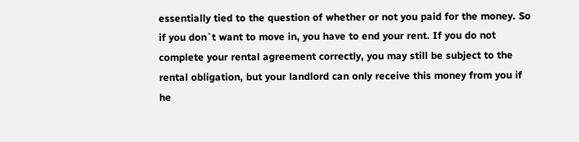essentially tied to the question of whether or not you paid for the money. So if you don`t want to move in, you have to end your rent. If you do not complete your rental agreement correctly, you may still be subject to the rental obligation, but your landlord can only receive this money from you if he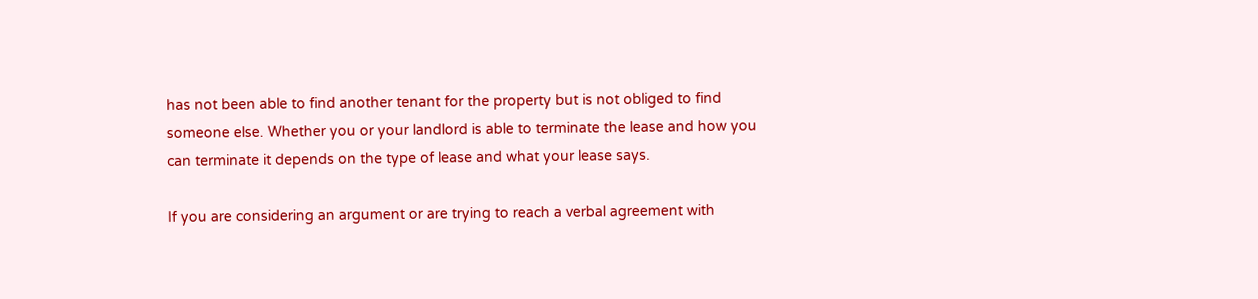has not been able to find another tenant for the property but is not obliged to find someone else. Whether you or your landlord is able to terminate the lease and how you can terminate it depends on the type of lease and what your lease says.

If you are considering an argument or are trying to reach a verbal agreement with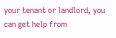your tenant or landlord, you can get help from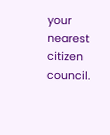your nearest citizen council.